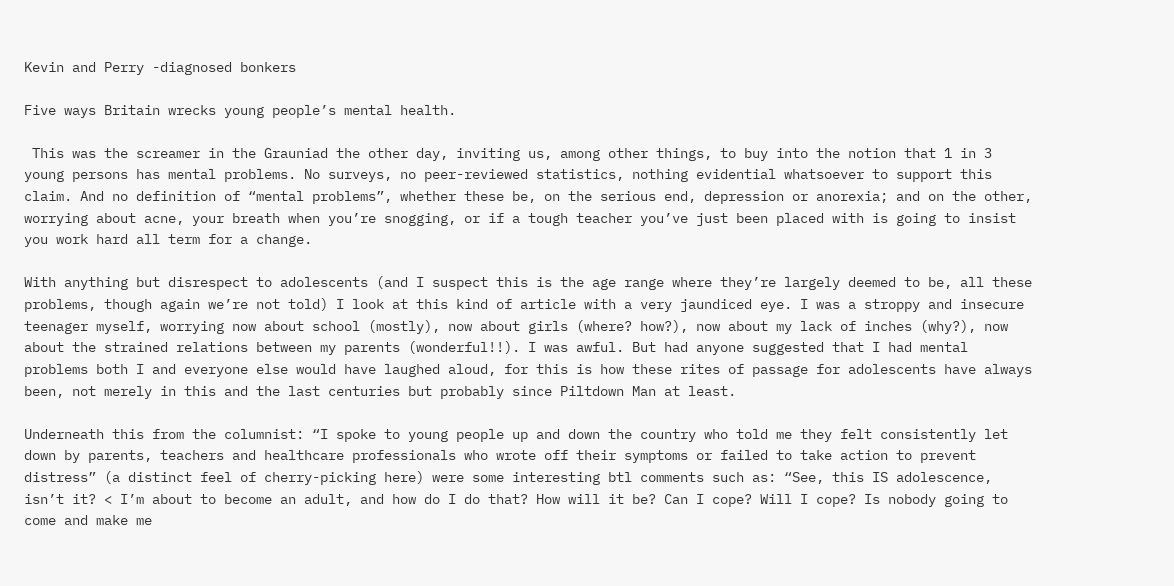Kevin and Perry -diagnosed bonkers

Five ways Britain wrecks young people’s mental health.

 This was the screamer in the Grauniad the other day, inviting us, among other things, to buy into the notion that 1 in 3 young persons has mental problems. No surveys, no peer-reviewed statistics, nothing evidential whatsoever to support this claim. And no definition of “mental problems”, whether these be, on the serious end, depression or anorexia; and on the other, worrying about acne, your breath when you’re snogging, or if a tough teacher you’ve just been placed with is going to insist you work hard all term for a change.

With anything but disrespect to adolescents (and I suspect this is the age range where they’re largely deemed to be, all these problems, though again we’re not told) I look at this kind of article with a very jaundiced eye. I was a stroppy and insecure teenager myself, worrying now about school (mostly), now about girls (where? how?), now about my lack of inches (why?), now about the strained relations between my parents (wonderful!!). I was awful. But had anyone suggested that I had mental problems both I and everyone else would have laughed aloud, for this is how these rites of passage for adolescents have always been, not merely in this and the last centuries but probably since Piltdown Man at least.

Underneath this from the columnist: “I spoke to young people up and down the country who told me they felt consistently let down by parents, teachers and healthcare professionals who wrote off their symptoms or failed to take action to prevent distress” (a distinct feel of cherry-picking here) were some interesting btl comments such as: “See, this IS adolescence, isn’t it? < I’m about to become an adult, and how do I do that? How will it be? Can I cope? Will I cope? Is nobody going to come and make me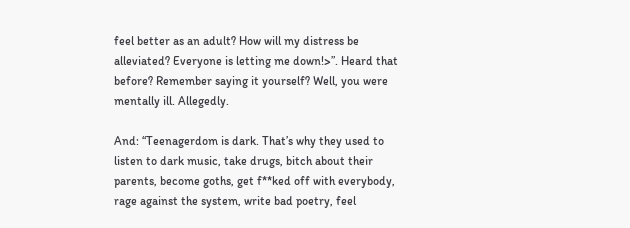feel better as an adult? How will my distress be alleviated? Everyone is letting me down!>”. Heard that before? Remember saying it yourself? Well, you were mentally ill. Allegedly.

And: “Teenagerdom is dark. That’s why they used to listen to dark music, take drugs, bitch about their parents, become goths, get f**ked off with everybody, rage against the system, write bad poetry, feel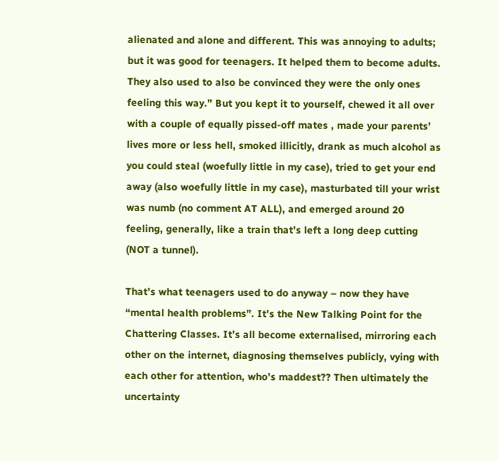alienated and alone and different. This was annoying to adults; but it was good for teenagers. It helped them to become adults. They also used to also be convinced they were the only ones feeling this way.” But you kept it to yourself, chewed it all over with a couple of equally pissed-off mates , made your parents’ lives more or less hell, smoked illicitly, drank as much alcohol as you could steal (woefully little in my case), tried to get your end away (also woefully little in my case), masturbated till your wrist was numb (no comment AT ALL), and emerged around 20 feeling, generally, like a train that’s left a long deep cutting (NOT a tunnel).

That’s what teenagers used to do anyway – now they have “mental health problems”. It’s the New Talking Point for the Chattering Classes. It’s all become externalised, mirroring each other on the internet, diagnosing themselves publicly, vying with each other for attention, who’s maddest?? Then ultimately the uncertainty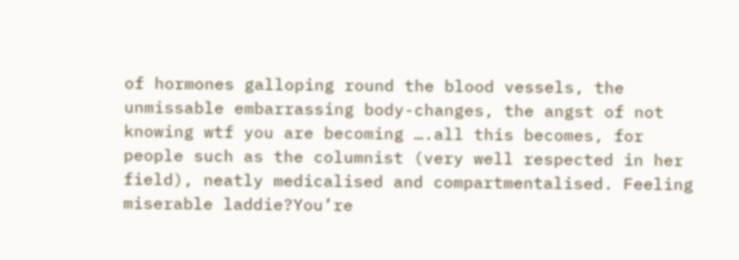of hormones galloping round the blood vessels, the unmissable embarrassing body-changes, the angst of not knowing wtf you are becoming ….all this becomes, for people such as the columnist (very well respected in her field), neatly medicalised and compartmentalised. Feeling miserable laddie?You’re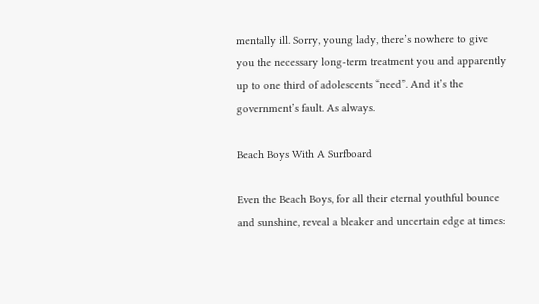mentally ill. Sorry, young lady, there’s nowhere to give you the necessary long-term treatment you and apparently up to one third of adolescents “need”. And it’s the government’s fault. As always.

Beach Boys With A Surfboard

Even the Beach Boys, for all their eternal youthful bounce and sunshine, reveal a bleaker and uncertain edge at times: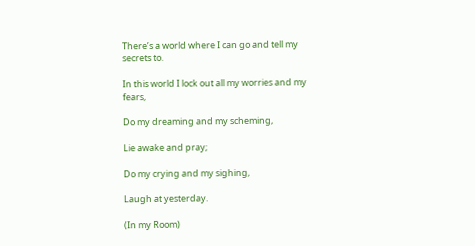There’s a world where I can go and tell my secrets to.

In this world I lock out all my worries and my fears,

Do my dreaming and my scheming,

Lie awake and pray;

Do my crying and my sighing,

Laugh at yesterday.

(In my Room)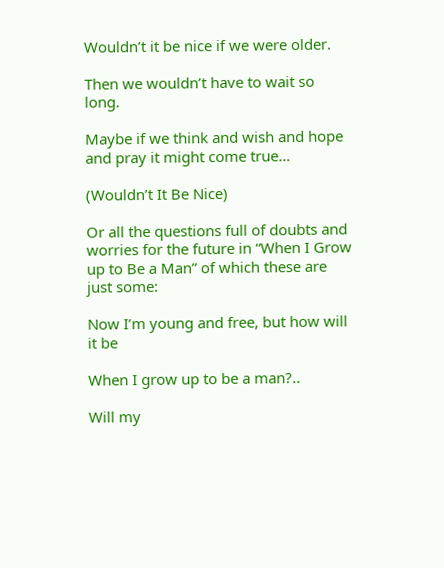Wouldn’t it be nice if we were older.

Then we wouldn’t have to wait so long.

Maybe if we think and wish and hope and pray it might come true…

(Wouldn’t It Be Nice)

Or all the questions full of doubts and worries for the future in “When I Grow up to Be a Man” of which these are just some:

Now I’m young and free, but how will it be

When I grow up to be a man?..

Will my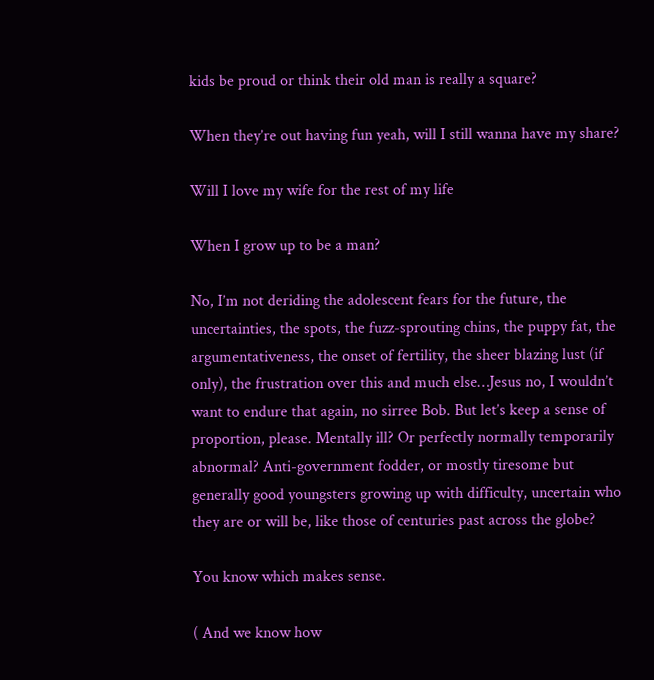kids be proud or think their old man is really a square?

When they’re out having fun yeah, will I still wanna have my share?

Will I love my wife for the rest of my life

When I grow up to be a man?

No, I’m not deriding the adolescent fears for the future, the uncertainties, the spots, the fuzz-sprouting chins, the puppy fat, the argumentativeness, the onset of fertility, the sheer blazing lust (if only), the frustration over this and much else…Jesus no, I wouldn’t want to endure that again, no sirree Bob. But let’s keep a sense of proportion, please. Mentally ill? Or perfectly normally temporarily abnormal? Anti-government fodder, or mostly tiresome but generally good youngsters growing up with difficulty, uncertain who they are or will be, like those of centuries past across the globe?

You know which makes sense.

( And we know how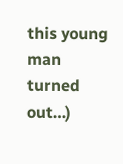this young man turned out…)